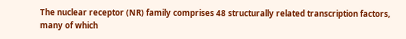The nuclear receptor (NR) family comprises 48 structurally related transcription factors, many of which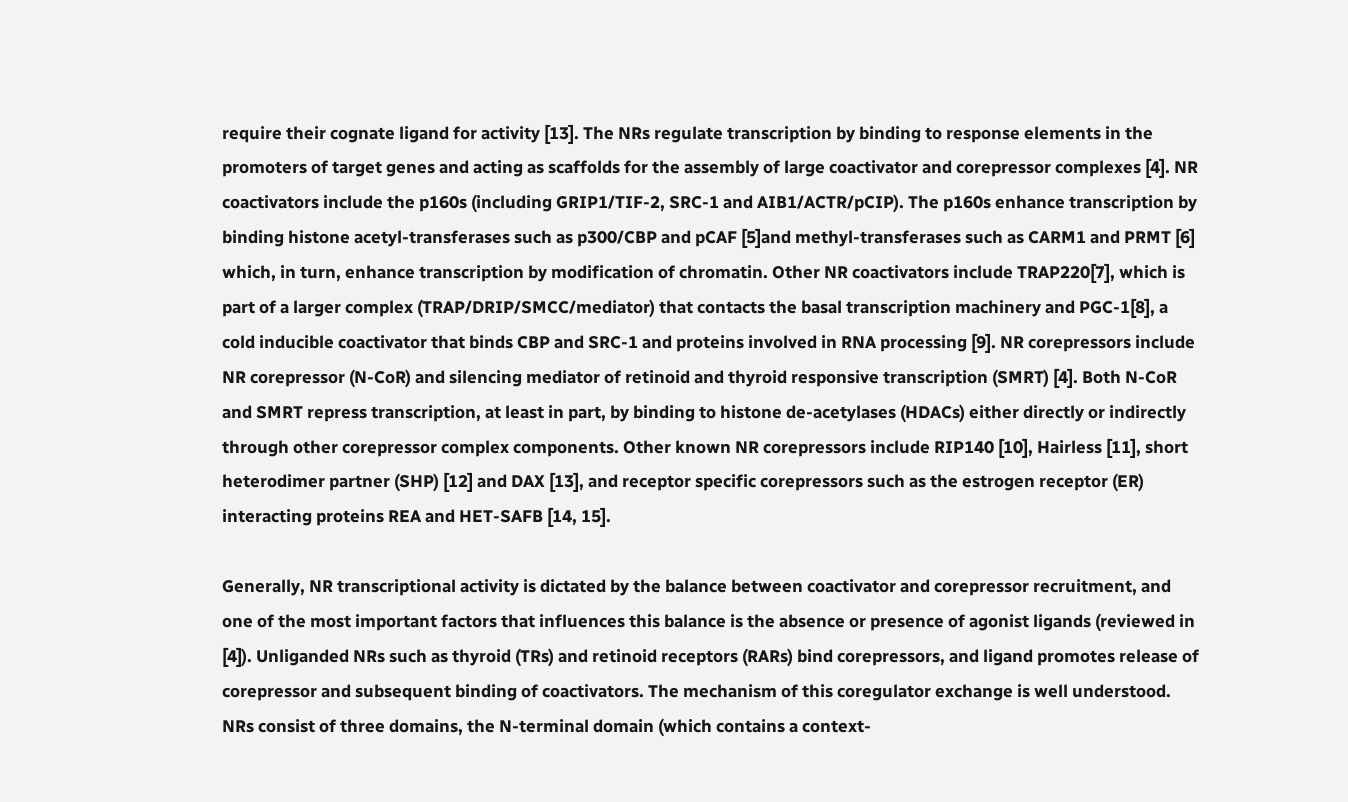require their cognate ligand for activity [13]. The NRs regulate transcription by binding to response elements in the promoters of target genes and acting as scaffolds for the assembly of large coactivator and corepressor complexes [4]. NR coactivators include the p160s (including GRIP1/TIF-2, SRC-1 and AIB1/ACTR/pCIP). The p160s enhance transcription by binding histone acetyl-transferases such as p300/CBP and pCAF [5]and methyl-transferases such as CARM1 and PRMT [6] which, in turn, enhance transcription by modification of chromatin. Other NR coactivators include TRAP220[7], which is part of a larger complex (TRAP/DRIP/SMCC/mediator) that contacts the basal transcription machinery and PGC-1[8], a cold inducible coactivator that binds CBP and SRC-1 and proteins involved in RNA processing [9]. NR corepressors include NR corepressor (N-CoR) and silencing mediator of retinoid and thyroid responsive transcription (SMRT) [4]. Both N-CoR and SMRT repress transcription, at least in part, by binding to histone de-acetylases (HDACs) either directly or indirectly through other corepressor complex components. Other known NR corepressors include RIP140 [10], Hairless [11], short heterodimer partner (SHP) [12] and DAX [13], and receptor specific corepressors such as the estrogen receptor (ER) interacting proteins REA and HET-SAFB [14, 15].

Generally, NR transcriptional activity is dictated by the balance between coactivator and corepressor recruitment, and one of the most important factors that influences this balance is the absence or presence of agonist ligands (reviewed in [4]). Unliganded NRs such as thyroid (TRs) and retinoid receptors (RARs) bind corepressors, and ligand promotes release of corepressor and subsequent binding of coactivators. The mechanism of this coregulator exchange is well understood. NRs consist of three domains, the N-terminal domain (which contains a context-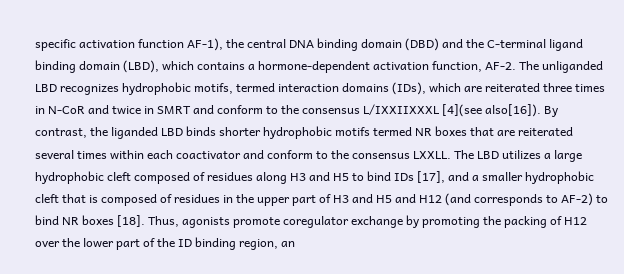specific activation function AF-1), the central DNA binding domain (DBD) and the C-terminal ligand binding domain (LBD), which contains a hormone-dependent activation function, AF-2. The unliganded LBD recognizes hydrophobic motifs, termed interaction domains (IDs), which are reiterated three times in N-CoR and twice in SMRT and conform to the consensus L/IXXIIXXXL [4](see also[16]). By contrast, the liganded LBD binds shorter hydrophobic motifs termed NR boxes that are reiterated several times within each coactivator and conform to the consensus LXXLL. The LBD utilizes a large hydrophobic cleft composed of residues along H3 and H5 to bind IDs [17], and a smaller hydrophobic cleft that is composed of residues in the upper part of H3 and H5 and H12 (and corresponds to AF-2) to bind NR boxes [18]. Thus, agonists promote coregulator exchange by promoting the packing of H12 over the lower part of the ID binding region, an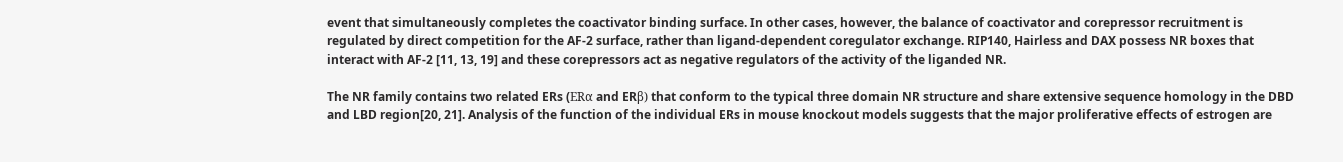event that simultaneously completes the coactivator binding surface. In other cases, however, the balance of coactivator and corepressor recruitment is regulated by direct competition for the AF-2 surface, rather than ligand-dependent coregulator exchange. RIP140, Hairless and DAX possess NR boxes that interact with AF-2 [11, 13, 19] and these corepressors act as negative regulators of the activity of the liganded NR.

The NR family contains two related ERs (ERα and ERβ) that conform to the typical three domain NR structure and share extensive sequence homology in the DBD and LBD region[20, 21]. Analysis of the function of the individual ERs in mouse knockout models suggests that the major proliferative effects of estrogen are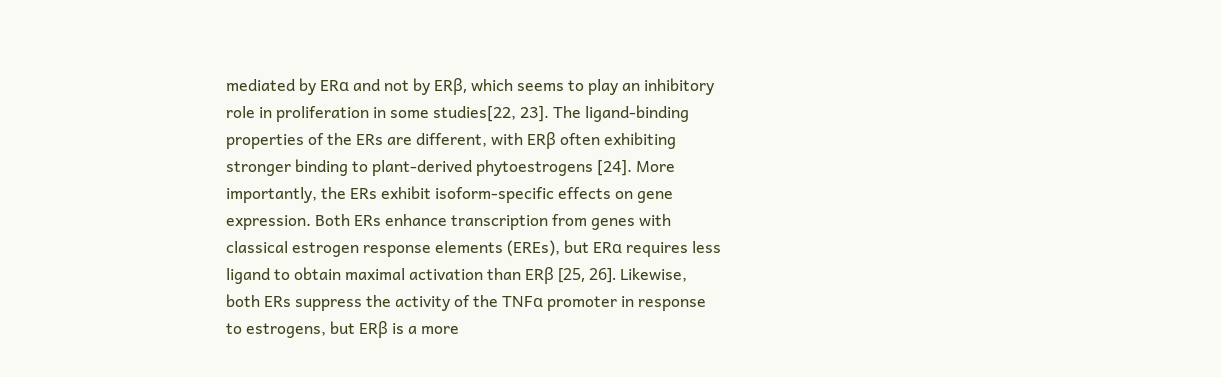mediated by ERα and not by ERβ, which seems to play an inhibitory role in proliferation in some studies[22, 23]. The ligand-binding properties of the ERs are different, with ERβ often exhibiting stronger binding to plant-derived phytoestrogens [24]. More importantly, the ERs exhibit isoform-specific effects on gene expression. Both ERs enhance transcription from genes with classical estrogen response elements (EREs), but ERα requires less ligand to obtain maximal activation than ERβ [25, 26]. Likewise, both ERs suppress the activity of the TNFα promoter in response to estrogens, but ERβ is a more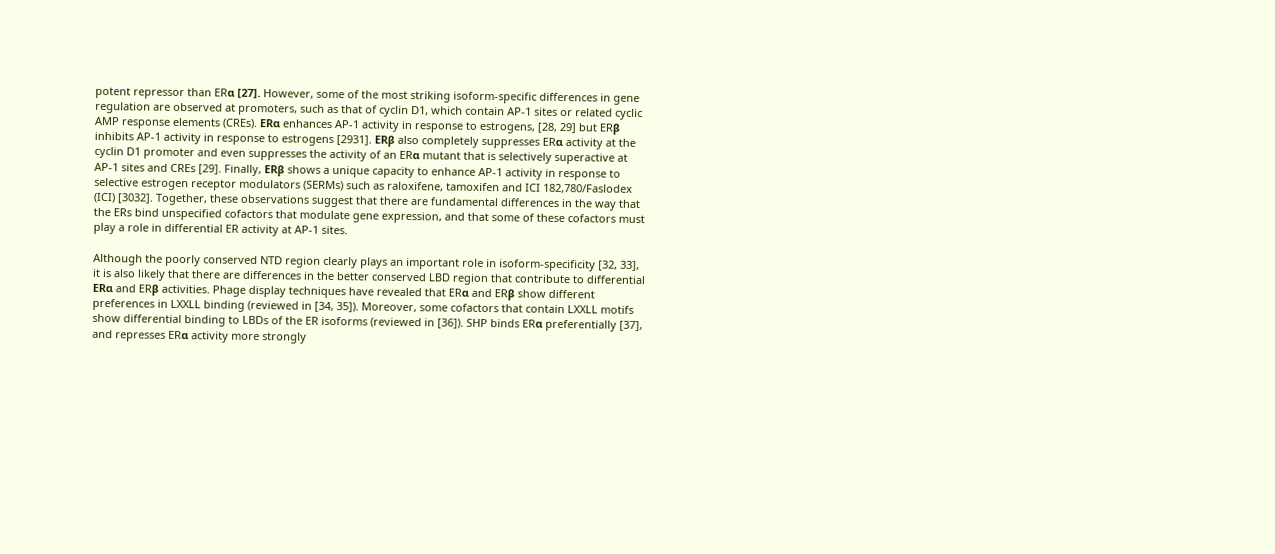potent repressor than ERα [27]. However, some of the most striking isoform-specific differences in gene regulation are observed at promoters, such as that of cyclin D1, which contain AP-1 sites or related cyclic AMP response elements (CREs). ERα enhances AP-1 activity in response to estrogens, [28, 29] but ERβ inhibits AP-1 activity in response to estrogens [2931]. ERβ also completely suppresses ERα activity at the cyclin D1 promoter and even suppresses the activity of an ERα mutant that is selectively superactive at AP-1 sites and CREs [29]. Finally, ERβ shows a unique capacity to enhance AP-1 activity in response to selective estrogen receptor modulators (SERMs) such as raloxifene, tamoxifen and ICI 182,780/Faslodex (ICI) [3032]. Together, these observations suggest that there are fundamental differences in the way that the ERs bind unspecified cofactors that modulate gene expression, and that some of these cofactors must play a role in differential ER activity at AP-1 sites.

Although the poorly conserved NTD region clearly plays an important role in isoform-specificity [32, 33], it is also likely that there are differences in the better conserved LBD region that contribute to differential ERα and ERβ activities. Phage display techniques have revealed that ERα and ERβ show different preferences in LXXLL binding (reviewed in [34, 35]). Moreover, some cofactors that contain LXXLL motifs show differential binding to LBDs of the ER isoforms (reviewed in [36]). SHP binds ERα preferentially [37], and represses ERα activity more strongly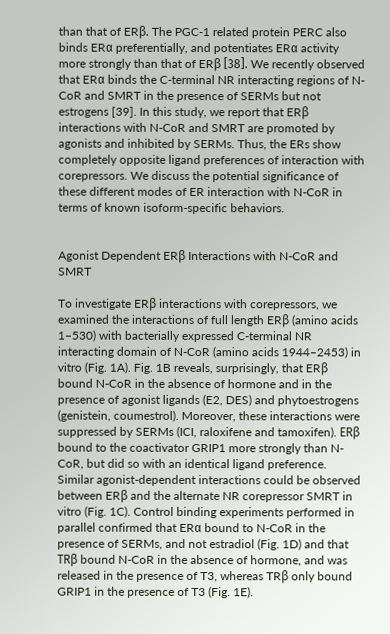than that of ERβ. The PGC-1 related protein PERC also binds ERα preferentially, and potentiates ERα activity more strongly than that of ERβ [38]. We recently observed that ERα binds the C-terminal NR interacting regions of N-CoR and SMRT in the presence of SERMs but not estrogens [39]. In this study, we report that ERβ interactions with N-CoR and SMRT are promoted by agonists and inhibited by SERMs. Thus, the ERs show completely opposite ligand preferences of interaction with corepressors. We discuss the potential significance of these different modes of ER interaction with N-CoR in terms of known isoform-specific behaviors.


Agonist Dependent ERβ Interactions with N-CoR and SMRT

To investigate ERβ interactions with corepressors, we examined the interactions of full length ERβ (amino acids 1–530) with bacterially expressed C-terminal NR interacting domain of N-CoR (amino acids 1944–2453) in vitro (Fig. 1A). Fig. 1B reveals, surprisingly, that ERβ bound N-CoR in the absence of hormone and in the presence of agonist ligands (E2, DES) and phytoestrogens (genistein, coumestrol). Moreover, these interactions were suppressed by SERMs (ICI, raloxifene and tamoxifen). ERβ bound to the coactivator GRIP1 more strongly than N-CoR, but did so with an identical ligand preference. Similar agonist-dependent interactions could be observed between ERβ and the alternate NR corepressor SMRT in vitro (Fig. 1C). Control binding experiments performed in parallel confirmed that ERα bound to N-CoR in the presence of SERMs, and not estradiol (Fig. 1D) and that TRβ bound N-CoR in the absence of hormone, and was released in the presence of T3, whereas TRβ only bound GRIP1 in the presence of T3 (Fig. 1E).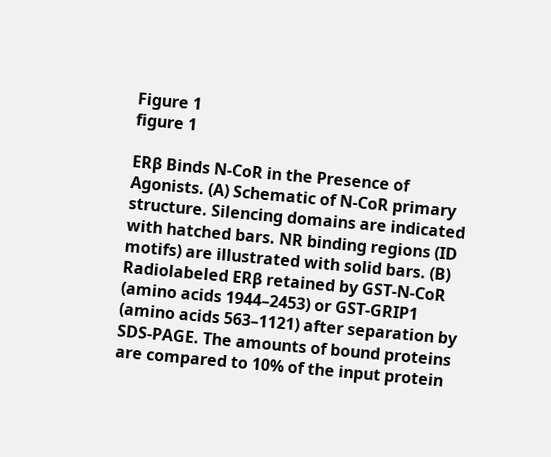Figure 1
figure 1

ERβ Binds N-CoR in the Presence of Agonists. (A) Schematic of N-CoR primary structure. Silencing domains are indicated with hatched bars. NR binding regions (ID motifs) are illustrated with solid bars. (B) Radiolabeled ERβ retained by GST-N-CoR (amino acids 1944–2453) or GST-GRIP1 (amino acids 563–1121) after separation by SDS-PAGE. The amounts of bound proteins are compared to 10% of the input protein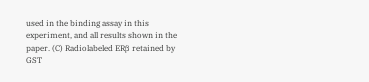used in the binding assay in this experiment, and all results shown in the paper. (C) Radiolabeled ERβ retained by GST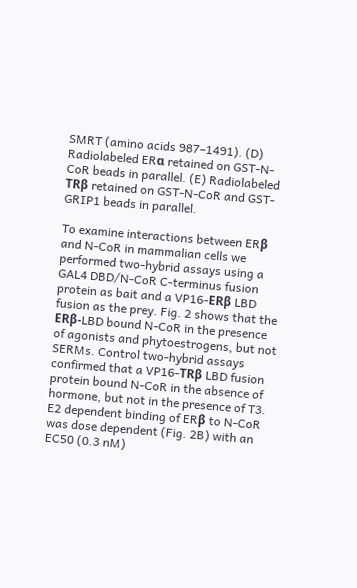SMRT (amino acids 987–1491). (D) Radiolabeled ERα retained on GST-N-CoR beads in parallel. (E) Radiolabeled TRβ retained on GST-N-CoR and GST-GRIP1 beads in parallel.

To examine interactions between ERβ and N-CoR in mammalian cells we performed two-hybrid assays using a GAL4 DBD/N-CoR C-terminus fusion protein as bait and a VP16-ERβ LBD fusion as the prey. Fig. 2 shows that the ERβ-LBD bound N-CoR in the presence of agonists and phytoestrogens, but not SERMs. Control two-hybrid assays confirmed that a VP16-TRβ LBD fusion protein bound N-CoR in the absence of hormone, but not in the presence of T3. E2 dependent binding of ERβ to N-CoR was dose dependent (Fig. 2B) with an EC50 (0.3 nM)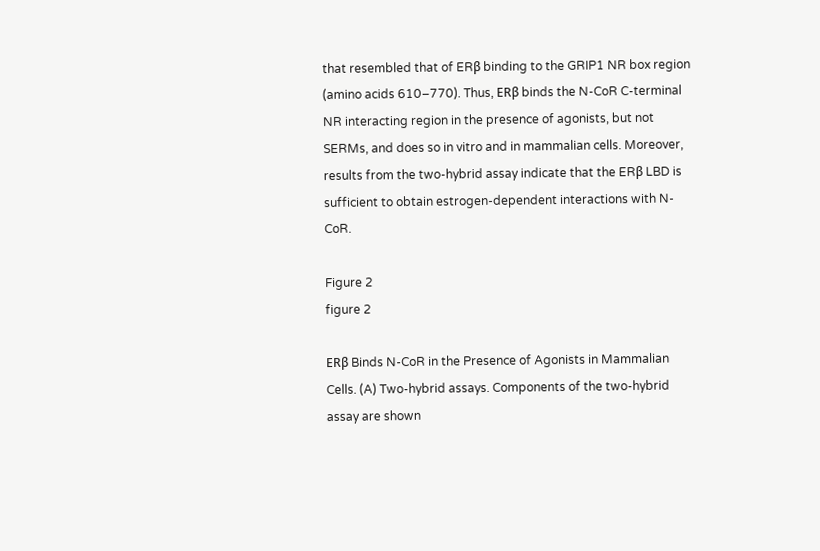that resembled that of ERβ binding to the GRIP1 NR box region (amino acids 610–770). Thus, ERβ binds the N-CoR C-terminal NR interacting region in the presence of agonists, but not SERMs, and does so in vitro and in mammalian cells. Moreover, results from the two-hybrid assay indicate that the ERβ LBD is sufficient to obtain estrogen-dependent interactions with N-CoR.

Figure 2
figure 2

ERβ Binds N-CoR in the Presence of Agonists in Mammalian Cells. (A) Two-hybrid assays. Components of the two-hybrid assay are shown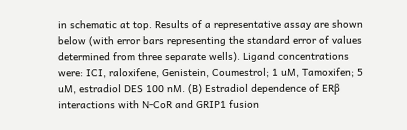in schematic at top. Results of a representative assay are shown below (with error bars representing the standard error of values determined from three separate wells). Ligand concentrations were: ICI, raloxifene, Genistein, Coumestrol; 1 uM, Tamoxifen; 5 uM, estradiol DES 100 nM. (B) Estradiol dependence of ERβ interactions with N-CoR and GRIP1 fusion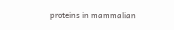proteins in mammalian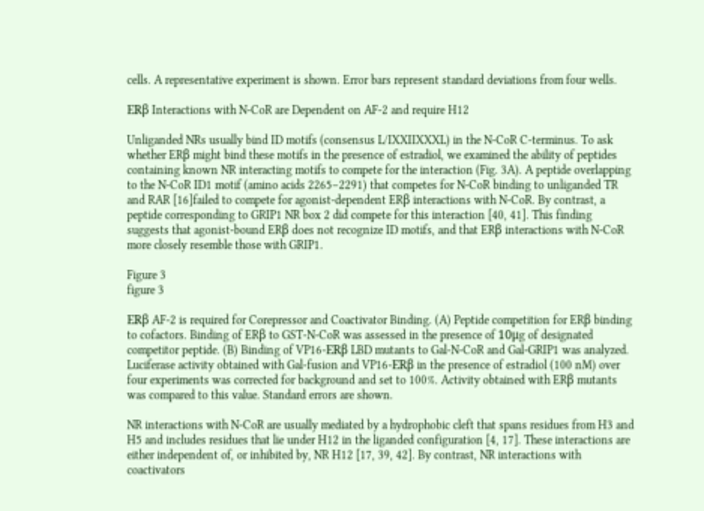cells. A representative experiment is shown. Error bars represent standard deviations from four wells.

ERβ Interactions with N-CoR are Dependent on AF-2 and require H12

Unliganded NRs usually bind ID motifs (consensus L/IXXIIXXXL) in the N-CoR C-terminus. To ask whether ERβ might bind these motifs in the presence of estradiol, we examined the ability of peptides containing known NR interacting motifs to compete for the interaction (Fig. 3A). A peptide overlapping to the N-CoR ID1 motif (amino acids 2265–2291) that competes for N-CoR binding to unliganded TR and RAR [16]failed to compete for agonist-dependent ERβ interactions with N-CoR. By contrast, a peptide corresponding to GRIP1 NR box 2 did compete for this interaction [40, 41]. This finding suggests that agonist-bound ERβ does not recognize ID motifs, and that ERβ interactions with N-CoR more closely resemble those with GRIP1.

Figure 3
figure 3

ERβ AF-2 is required for Corepressor and Coactivator Binding. (A) Peptide competition for ERβ binding to cofactors. Binding of ERβ to GST-N-CoR was assessed in the presence of 10μg of designated competitor peptide. (B) Binding of VP16-ERβ LBD mutants to Gal-N-CoR and Gal-GRIP1 was analyzed. Luciferase activity obtained with Gal-fusion and VP16-ERβ in the presence of estradiol (100 nM) over four experiments was corrected for background and set to 100%. Activity obtained with ERβ mutants was compared to this value. Standard errors are shown.

NR interactions with N-CoR are usually mediated by a hydrophobic cleft that spans residues from H3 and H5 and includes residues that lie under H12 in the liganded configuration [4, 17]. These interactions are either independent of, or inhibited by, NR H12 [17, 39, 42]. By contrast, NR interactions with coactivators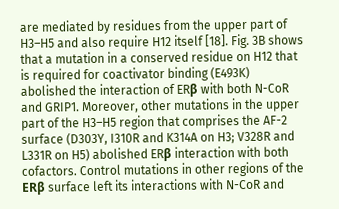are mediated by residues from the upper part of H3–H5 and also require H12 itself [18]. Fig. 3B shows that a mutation in a conserved residue on H12 that is required for coactivator binding (E493K) abolished the interaction of ERβ with both N-CoR and GRIP1. Moreover, other mutations in the upper part of the H3–H5 region that comprises the AF-2 surface (D303Y, I310R and K314A on H3; V328R and L331R on H5) abolished ERβ interaction with both cofactors. Control mutations in other regions of the ERβ surface left its interactions with N-CoR and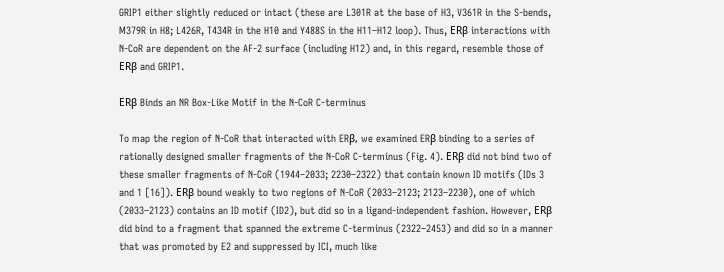GRIP1 either slightly reduced or intact (these are L301R at the base of H3, V361R in the S-bends, M379R in H8; L426R, T434R in the H10 and Y488S in the H11–H12 loop). Thus, ERβ interactions with N-CoR are dependent on the AF-2 surface (including H12) and, in this regard, resemble those of ERβ and GRIP1.

ERβ Binds an NR Box-Like Motif in the N-CoR C-terminus

To map the region of N-CoR that interacted with ERβ, we examined ERβ binding to a series of rationally designed smaller fragments of the N-CoR C-terminus (Fig. 4). ERβ did not bind two of these smaller fragments of N-CoR (1944–2033; 2230–2322) that contain known ID motifs (IDs 3 and 1 [16]). ERβ bound weakly to two regions of N-CoR (2033–2123; 2123–2230), one of which (2033–2123) contains an ID motif (ID2), but did so in a ligand-independent fashion. However, ERβ did bind to a fragment that spanned the extreme C-terminus (2322–2453) and did so in a manner that was promoted by E2 and suppressed by ICI, much like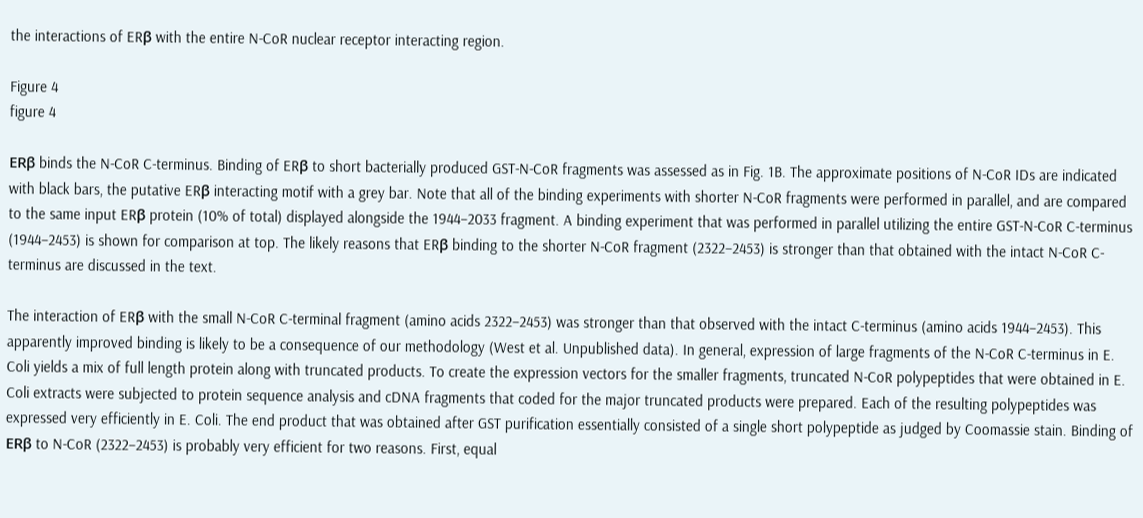the interactions of ERβ with the entire N-CoR nuclear receptor interacting region.

Figure 4
figure 4

ERβ binds the N-CoR C-terminus. Binding of ERβ to short bacterially produced GST-N-CoR fragments was assessed as in Fig. 1B. The approximate positions of N-CoR IDs are indicated with black bars, the putative ERβ interacting motif with a grey bar. Note that all of the binding experiments with shorter N-CoR fragments were performed in parallel, and are compared to the same input ERβ protein (10% of total) displayed alongside the 1944–2033 fragment. A binding experiment that was performed in parallel utilizing the entire GST-N-CoR C-terminus (1944–2453) is shown for comparison at top. The likely reasons that ERβ binding to the shorter N-CoR fragment (2322–2453) is stronger than that obtained with the intact N-CoR C-terminus are discussed in the text.

The interaction of ERβ with the small N-CoR C-terminal fragment (amino acids 2322–2453) was stronger than that observed with the intact C-terminus (amino acids 1944–2453). This apparently improved binding is likely to be a consequence of our methodology (West et al. Unpublished data). In general, expression of large fragments of the N-CoR C-terminus in E. Coli yields a mix of full length protein along with truncated products. To create the expression vectors for the smaller fragments, truncated N-CoR polypeptides that were obtained in E. Coli extracts were subjected to protein sequence analysis and cDNA fragments that coded for the major truncated products were prepared. Each of the resulting polypeptides was expressed very efficiently in E. Coli. The end product that was obtained after GST purification essentially consisted of a single short polypeptide as judged by Coomassie stain. Binding of ERβ to N-CoR (2322–2453) is probably very efficient for two reasons. First, equal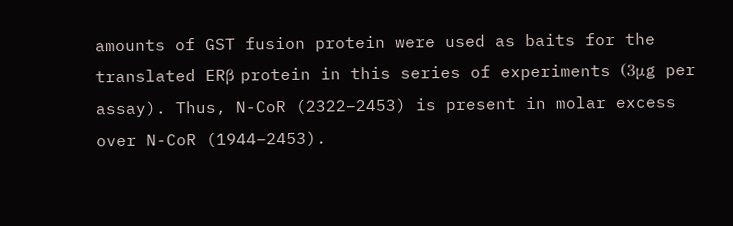amounts of GST fusion protein were used as baits for the translated ERβ protein in this series of experiments (3μg per assay). Thus, N-CoR (2322–2453) is present in molar excess over N-CoR (1944–2453).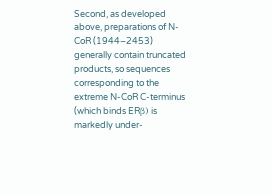Second, as developed above, preparations of N-CoR (1944–2453) generally contain truncated products, so sequences corresponding to the extreme N-CoR C-terminus (which binds ERβ) is markedly under-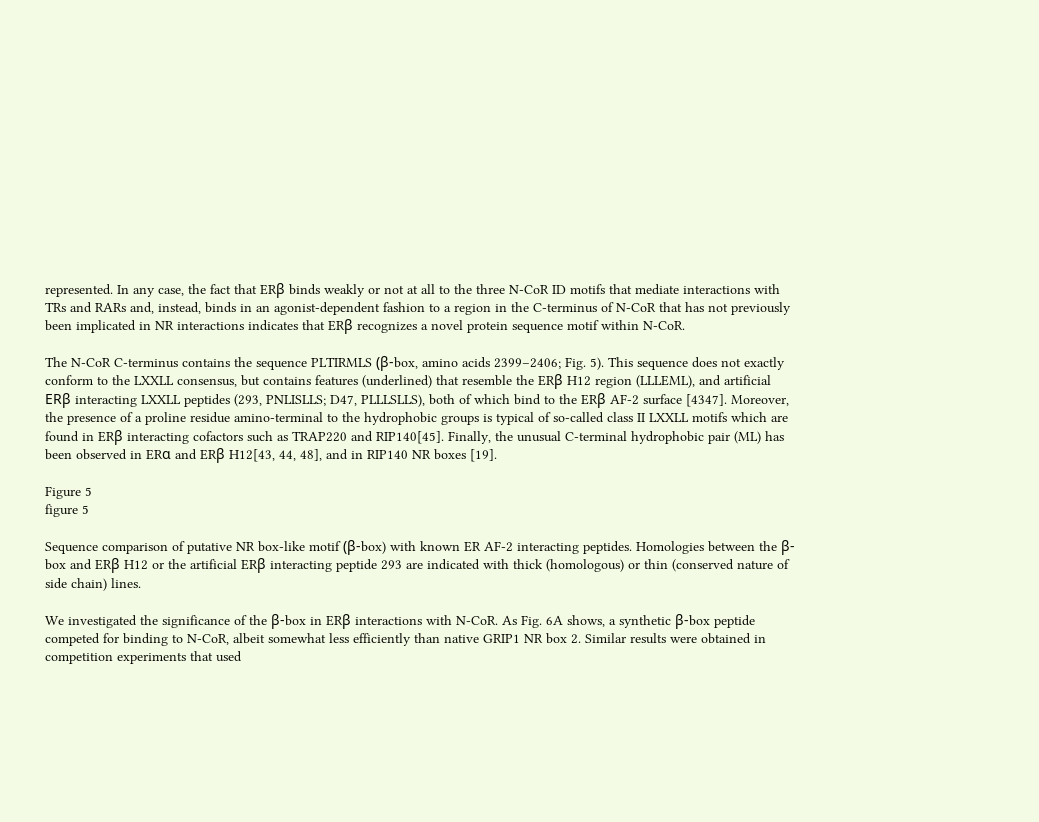represented. In any case, the fact that ERβ binds weakly or not at all to the three N-CoR ID motifs that mediate interactions with TRs and RARs and, instead, binds in an agonist-dependent fashion to a region in the C-terminus of N-CoR that has not previously been implicated in NR interactions indicates that ERβ recognizes a novel protein sequence motif within N-CoR.

The N-CoR C-terminus contains the sequence PLTIRMLS (β-box, amino acids 2399–2406; Fig. 5). This sequence does not exactly conform to the LXXLL consensus, but contains features (underlined) that resemble the ERβ H12 region (LLLEML), and artificial ERβ interacting LXXLL peptides (293, PNLISLLS; D47, PLLLSLLS), both of which bind to the ERβ AF-2 surface [4347]. Moreover, the presence of a proline residue amino-terminal to the hydrophobic groups is typical of so-called class II LXXLL motifs which are found in ERβ interacting cofactors such as TRAP220 and RIP140[45]. Finally, the unusual C-terminal hydrophobic pair (ML) has been observed in ERα and ERβ H12[43, 44, 48], and in RIP140 NR boxes [19].

Figure 5
figure 5

Sequence comparison of putative NR box-like motif (β-box) with known ER AF-2 interacting peptides. Homologies between the β-box and ERβ H12 or the artificial ERβ interacting peptide 293 are indicated with thick (homologous) or thin (conserved nature of side chain) lines.

We investigated the significance of the β-box in ERβ interactions with N-CoR. As Fig. 6A shows, a synthetic β-box peptide competed for binding to N-CoR, albeit somewhat less efficiently than native GRIP1 NR box 2. Similar results were obtained in competition experiments that used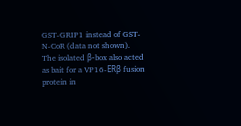GST-GRIP1 instead of GST-N-CoR (data not shown). The isolated β-box also acted as bait for a VP16-ERβ fusion protein in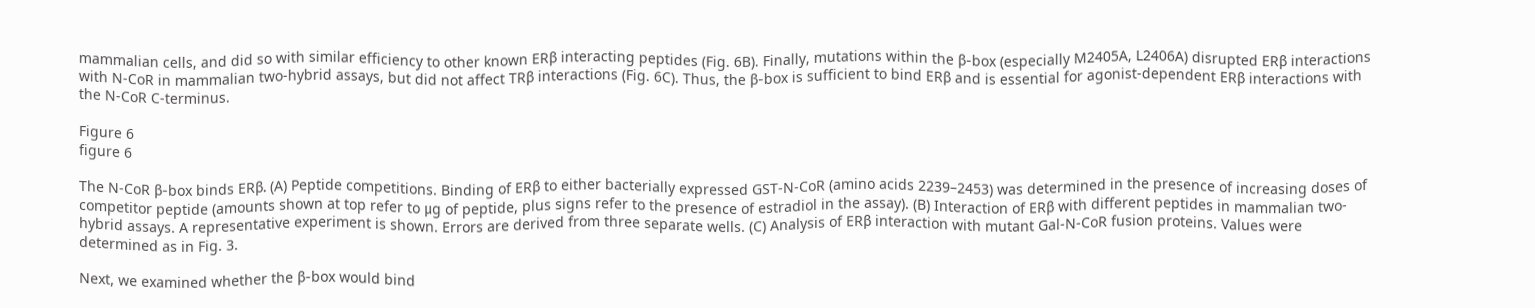mammalian cells, and did so with similar efficiency to other known ERβ interacting peptides (Fig. 6B). Finally, mutations within the β-box (especially M2405A, L2406A) disrupted ERβ interactions with N-CoR in mammalian two-hybrid assays, but did not affect TRβ interactions (Fig. 6C). Thus, the β-box is sufficient to bind ERβ and is essential for agonist-dependent ERβ interactions with the N-CoR C-terminus.

Figure 6
figure 6

The N-CoR β-box binds ERβ. (A) Peptide competitions. Binding of ERβ to either bacterially expressed GST-N-CoR (amino acids 2239–2453) was determined in the presence of increasing doses of competitor peptide (amounts shown at top refer to μg of peptide, plus signs refer to the presence of estradiol in the assay). (B) Interaction of ERβ with different peptides in mammalian two-hybrid assays. A representative experiment is shown. Errors are derived from three separate wells. (C) Analysis of ERβ interaction with mutant Gal-N-CoR fusion proteins. Values were determined as in Fig. 3.

Next, we examined whether the β-box would bind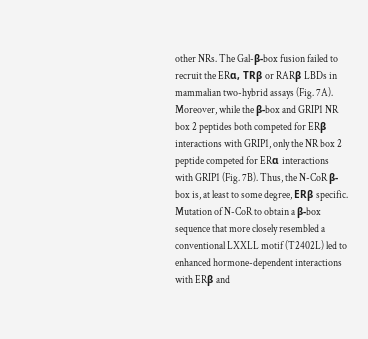other NRs. The Gal-β-box fusion failed to recruit the ERα, TRβ or RARβ LBDs in mammalian two-hybrid assays (Fig. 7A). Moreover, while the β-box and GRIP1 NR box 2 peptides both competed for ERβ interactions with GRIP1, only the NR box 2 peptide competed for ERα interactions with GRIP1 (Fig. 7B). Thus, the N-CoR β-box is, at least to some degree, ERβ specific. Mutation of N-CoR to obtain a β-box sequence that more closely resembled a conventional LXXLL motif (T2402L) led to enhanced hormone-dependent interactions with ERβ and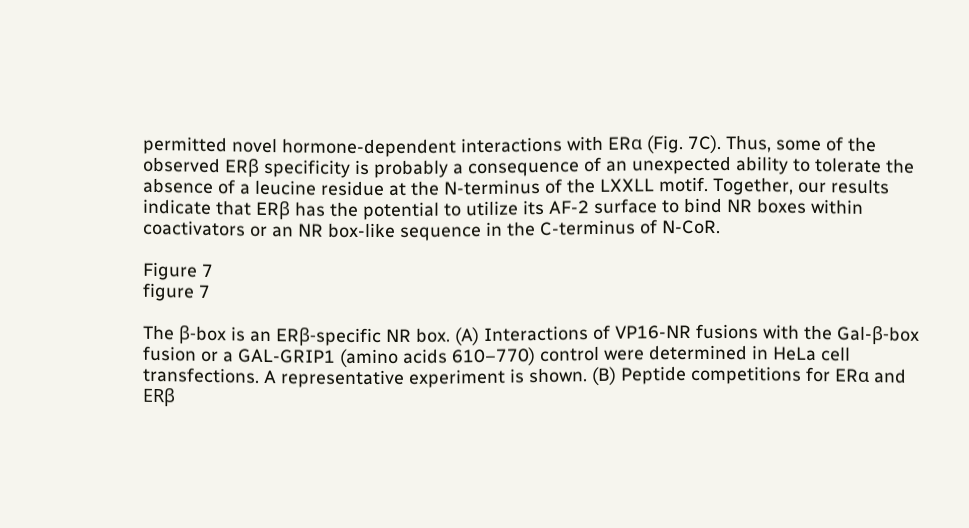permitted novel hormone-dependent interactions with ERα (Fig. 7C). Thus, some of the observed ERβ specificity is probably a consequence of an unexpected ability to tolerate the absence of a leucine residue at the N-terminus of the LXXLL motif. Together, our results indicate that ERβ has the potential to utilize its AF-2 surface to bind NR boxes within coactivators or an NR box-like sequence in the C-terminus of N-CoR.

Figure 7
figure 7

The β-box is an ERβ-specific NR box. (A) Interactions of VP16-NR fusions with the Gal-β-box fusion or a GAL-GRIP1 (amino acids 610–770) control were determined in HeLa cell transfections. A representative experiment is shown. (B) Peptide competitions for ERα and ERβ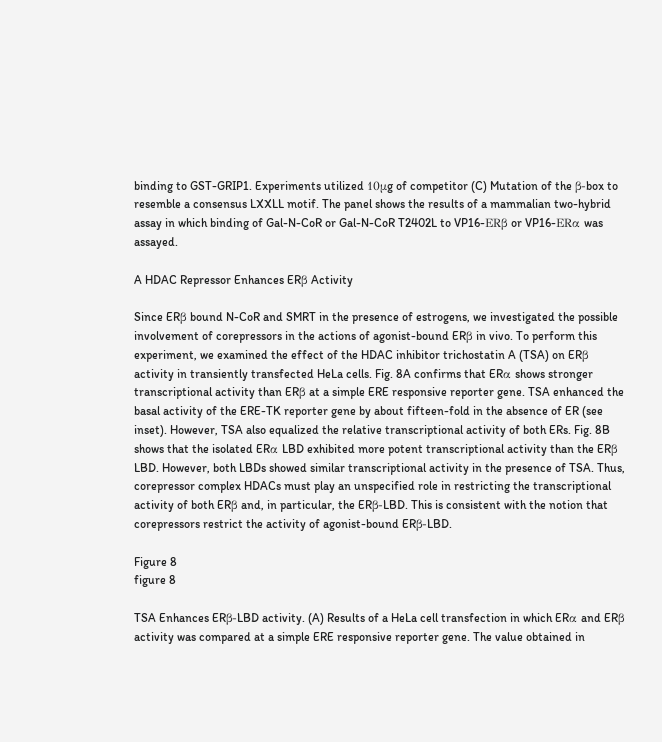binding to GST-GRIP1. Experiments utilized 10μg of competitor (C) Mutation of the β-box to resemble a consensus LXXLL motif. The panel shows the results of a mammalian two-hybrid assay in which binding of Gal-N-CoR or Gal-N-CoR T2402L to VP16-ERβ or VP16-ERα was assayed.

A HDAC Repressor Enhances ERβ Activity

Since ERβ bound N-CoR and SMRT in the presence of estrogens, we investigated the possible involvement of corepressors in the actions of agonist-bound ERβ in vivo. To perform this experiment, we examined the effect of the HDAC inhibitor trichostatin A (TSA) on ERβ activity in transiently transfected HeLa cells. Fig. 8A confirms that ERα shows stronger transcriptional activity than ERβ at a simple ERE responsive reporter gene. TSA enhanced the basal activity of the ERE-TK reporter gene by about fifteen-fold in the absence of ER (see inset). However, TSA also equalized the relative transcriptional activity of both ERs. Fig. 8B shows that the isolated ERα LBD exhibited more potent transcriptional activity than the ERβ LBD. However, both LBDs showed similar transcriptional activity in the presence of TSA. Thus, corepressor complex HDACs must play an unspecified role in restricting the transcriptional activity of both ERβ and, in particular, the ERβ-LBD. This is consistent with the notion that corepressors restrict the activity of agonist-bound ERβ-LBD.

Figure 8
figure 8

TSA Enhances ERβ-LBD activity. (A) Results of a HeLa cell transfection in which ERα and ERβ activity was compared at a simple ERE responsive reporter gene. The value obtained in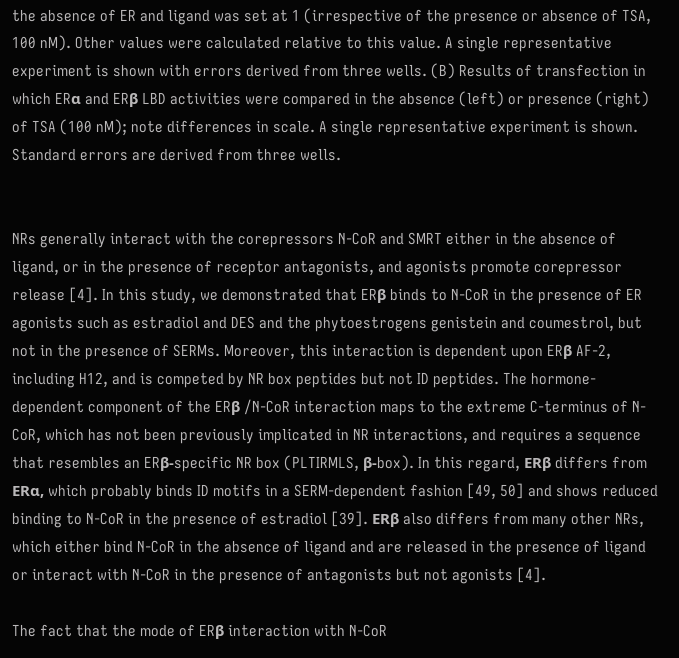the absence of ER and ligand was set at 1 (irrespective of the presence or absence of TSA, 100 nM). Other values were calculated relative to this value. A single representative experiment is shown with errors derived from three wells. (B) Results of transfection in which ERα and ERβ LBD activities were compared in the absence (left) or presence (right) of TSA (100 nM); note differences in scale. A single representative experiment is shown. Standard errors are derived from three wells.


NRs generally interact with the corepressors N-CoR and SMRT either in the absence of ligand, or in the presence of receptor antagonists, and agonists promote corepressor release [4]. In this study, we demonstrated that ERβ binds to N-CoR in the presence of ER agonists such as estradiol and DES and the phytoestrogens genistein and coumestrol, but not in the presence of SERMs. Moreover, this interaction is dependent upon ERβ AF-2, including H12, and is competed by NR box peptides but not ID peptides. The hormone-dependent component of the ERβ /N-CoR interaction maps to the extreme C-terminus of N-CoR, which has not been previously implicated in NR interactions, and requires a sequence that resembles an ERβ-specific NR box (PLTIRMLS, β-box). In this regard, ERβ differs from ERα, which probably binds ID motifs in a SERM-dependent fashion [49, 50] and shows reduced binding to N-CoR in the presence of estradiol [39]. ERβ also differs from many other NRs, which either bind N-CoR in the absence of ligand and are released in the presence of ligand or interact with N-CoR in the presence of antagonists but not agonists [4].

The fact that the mode of ERβ interaction with N-CoR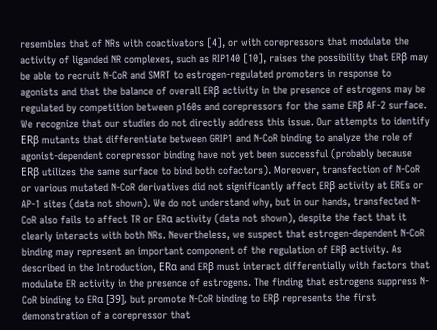resembles that of NRs with coactivators [4], or with corepressors that modulate the activity of liganded NR complexes, such as RIP140 [10], raises the possibility that ERβ may be able to recruit N-CoR and SMRT to estrogen-regulated promoters in response to agonists and that the balance of overall ERβ activity in the presence of estrogens may be regulated by competition between p160s and corepressors for the same ERβ AF-2 surface. We recognize that our studies do not directly address this issue. Our attempts to identify ERβ mutants that differentiate between GRIP1 and N-CoR binding to analyze the role of agonist-dependent corepressor binding have not yet been successful (probably because ERβ utilizes the same surface to bind both cofactors). Moreover, transfection of N-CoR or various mutated N-CoR derivatives did not significantly affect ERβ activity at EREs or AP-1 sites (data not shown). We do not understand why, but in our hands, transfected N-CoR also fails to affect TR or ERα activity (data not shown), despite the fact that it clearly interacts with both NRs. Nevertheless, we suspect that estrogen-dependent N-CoR binding may represent an important component of the regulation of ERβ activity. As described in the Introduction, ERα and ERβ must interact differentially with factors that modulate ER activity in the presence of estrogens. The finding that estrogens suppress N-CoR binding to ERα [39], but promote N-CoR binding to ERβ represents the first demonstration of a corepressor that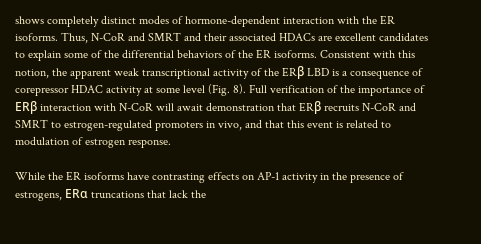shows completely distinct modes of hormone-dependent interaction with the ER isoforms. Thus, N-CoR and SMRT and their associated HDACs are excellent candidates to explain some of the differential behaviors of the ER isoforms. Consistent with this notion, the apparent weak transcriptional activity of the ERβ LBD is a consequence of corepressor HDAC activity at some level (Fig. 8). Full verification of the importance of ERβ interaction with N-CoR will await demonstration that ERβ recruits N-CoR and SMRT to estrogen-regulated promoters in vivo, and that this event is related to modulation of estrogen response.

While the ER isoforms have contrasting effects on AP-1 activity in the presence of estrogens, ERα truncations that lack the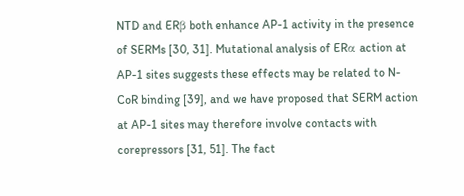NTD and ERβ both enhance AP-1 activity in the presence of SERMs [30, 31]. Mutational analysis of ERα action at AP-1 sites suggests these effects may be related to N-CoR binding [39], and we have proposed that SERM action at AP-1 sites may therefore involve contacts with corepressors [31, 51]. The fact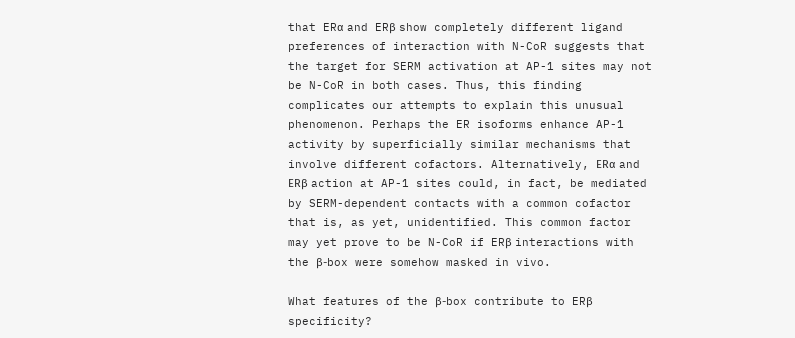that ERα and ERβ show completely different ligand preferences of interaction with N-CoR suggests that the target for SERM activation at AP-1 sites may not be N-CoR in both cases. Thus, this finding complicates our attempts to explain this unusual phenomenon. Perhaps the ER isoforms enhance AP-1 activity by superficially similar mechanisms that involve different cofactors. Alternatively, ERα and ERβ action at AP-1 sites could, in fact, be mediated by SERM-dependent contacts with a common cofactor that is, as yet, unidentified. This common factor may yet prove to be N-CoR if ERβ interactions with the β-box were somehow masked in vivo.

What features of the β-box contribute to ERβ specificity?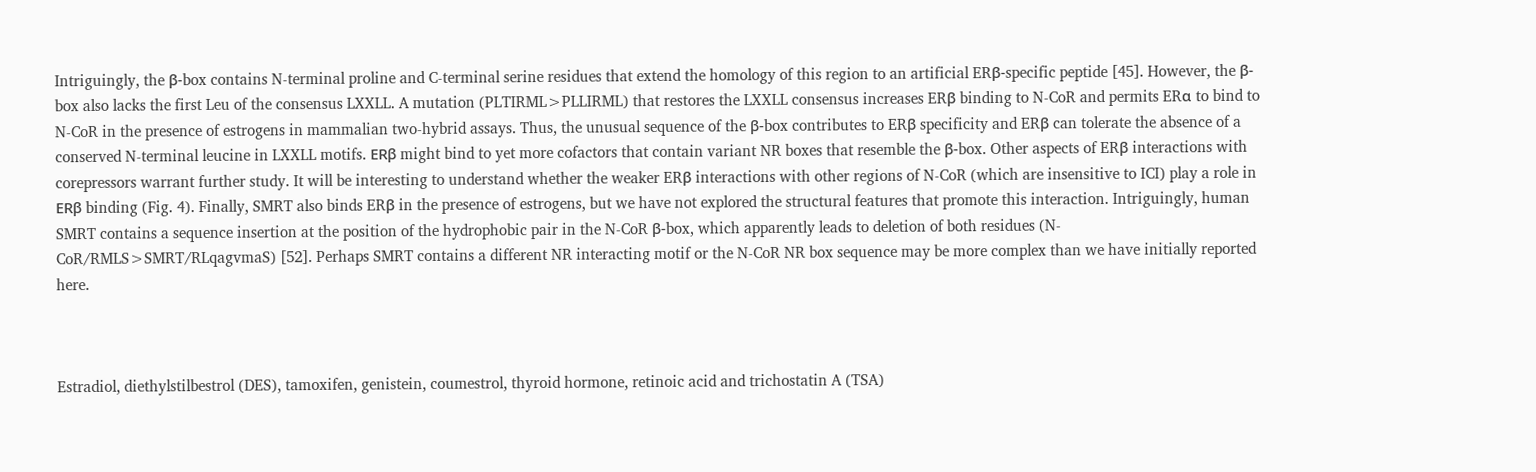Intriguingly, the β-box contains N-terminal proline and C-terminal serine residues that extend the homology of this region to an artificial ERβ-specific peptide [45]. However, the β-box also lacks the first Leu of the consensus LXXLL. A mutation (PLTIRML>PLLIRML) that restores the LXXLL consensus increases ERβ binding to N-CoR and permits ERα to bind to N-CoR in the presence of estrogens in mammalian two-hybrid assays. Thus, the unusual sequence of the β-box contributes to ERβ specificity and ERβ can tolerate the absence of a conserved N-terminal leucine in LXXLL motifs. ERβ might bind to yet more cofactors that contain variant NR boxes that resemble the β-box. Other aspects of ERβ interactions with corepressors warrant further study. It will be interesting to understand whether the weaker ERβ interactions with other regions of N-CoR (which are insensitive to ICI) play a role in ERβ binding (Fig. 4). Finally, SMRT also binds ERβ in the presence of estrogens, but we have not explored the structural features that promote this interaction. Intriguingly, human SMRT contains a sequence insertion at the position of the hydrophobic pair in the N-CoR β-box, which apparently leads to deletion of both residues (N-CoR/RMLS>SMRT/RLqagvmaS) [52]. Perhaps SMRT contains a different NR interacting motif or the N-CoR NR box sequence may be more complex than we have initially reported here.



Estradiol, diethylstilbestrol (DES), tamoxifen, genistein, coumestrol, thyroid hormone, retinoic acid and trichostatin A (TSA)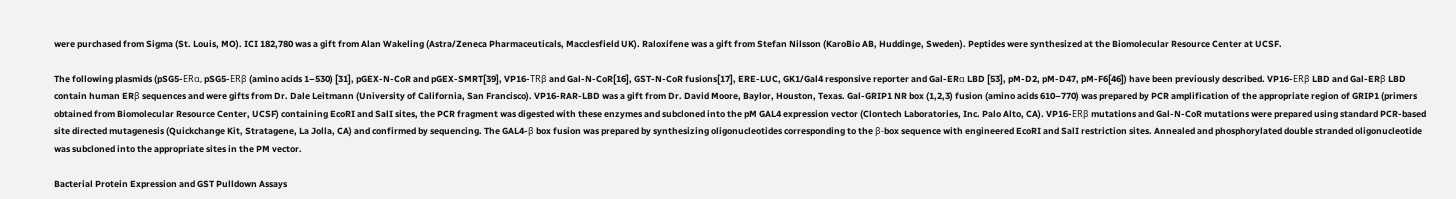were purchased from Sigma (St. Louis, MO). ICI 182,780 was a gift from Alan Wakeling (Astra/Zeneca Pharmaceuticals, Macclesfield UK). Raloxifene was a gift from Stefan Nilsson (KaroBio AB, Huddinge, Sweden). Peptides were synthesized at the Biomolecular Resource Center at UCSF.

The following plasmids (pSG5-ERα, pSG5-ERβ (amino acids 1–530) [31], pGEX-N-CoR and pGEX-SMRT[39], VP16-TRβ and Gal-N-CoR[16], GST-N-CoR fusions[17], ERE-LUC, GK1/Gal4 responsive reporter and Gal-ERα LBD [53], pM-D2, pM-D47, pM-F6[46]) have been previously described. VP16-ERβ LBD and Gal-ERβ LBD contain human ERβ sequences and were gifts from Dr. Dale Leitmann (University of California, San Francisco). VP16-RAR-LBD was a gift from Dr. David Moore, Baylor, Houston, Texas. Gal-GRIP1 NR box (1,2,3) fusion (amino acids 610–770) was prepared by PCR amplification of the appropriate region of GRIP1 (primers obtained from Biomolecular Resource Center, UCSF) containing EcoRI and SalI sites, the PCR fragment was digested with these enzymes and subcloned into the pM GAL4 expression vector (Clontech Laboratories, Inc. Palo Alto, CA). VP16-ERβ mutations and Gal-N-CoR mutations were prepared using standard PCR-based site directed mutagenesis (Quickchange Kit, Stratagene, La Jolla, CA) and confirmed by sequencing. The GAL4-β box fusion was prepared by synthesizing oligonucleotides corresponding to the β-box sequence with engineered EcoRI and SalI restriction sites. Annealed and phosphorylated double stranded oligonucleotide was subcloned into the appropriate sites in the PM vector.

Bacterial Protein Expression and GST Pulldown Assays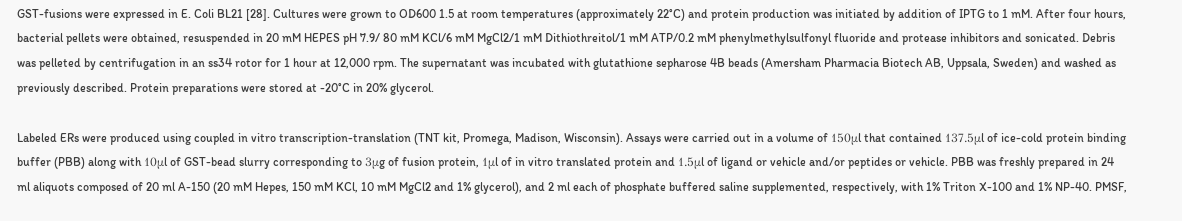GST-fusions were expressed in E. Coli BL21 [28]. Cultures were grown to OD600 1.5 at room temperatures (approximately 22°C) and protein production was initiated by addition of IPTG to 1 mM. After four hours, bacterial pellets were obtained, resuspended in 20 mM HEPES pH 7.9/ 80 mM KCl/6 mM MgCl2/1 mM Dithiothreitol/1 mM ATP/0.2 mM phenylmethylsulfonyl fluoride and protease inhibitors and sonicated. Debris was pelleted by centrifugation in an ss34 rotor for 1 hour at 12,000 rpm. The supernatant was incubated with glutathione sepharose 4B beads (Amersham Pharmacia Biotech AB, Uppsala, Sweden) and washed as previously described. Protein preparations were stored at -20°C in 20% glycerol.

Labeled ERs were produced using coupled in vitro transcription-translation (TNT kit, Promega, Madison, Wisconsin). Assays were carried out in a volume of 150μl that contained 137.5μl of ice-cold protein binding buffer (PBB) along with 10μl of GST-bead slurry corresponding to 3μg of fusion protein, 1μl of in vitro translated protein and 1.5μl of ligand or vehicle and/or peptides or vehicle. PBB was freshly prepared in 24 ml aliquots composed of 20 ml A-150 (20 mM Hepes, 150 mM KCl, 10 mM MgCl2 and 1% glycerol), and 2 ml each of phosphate buffered saline supplemented, respectively, with 1% Triton X-100 and 1% NP-40. PMSF,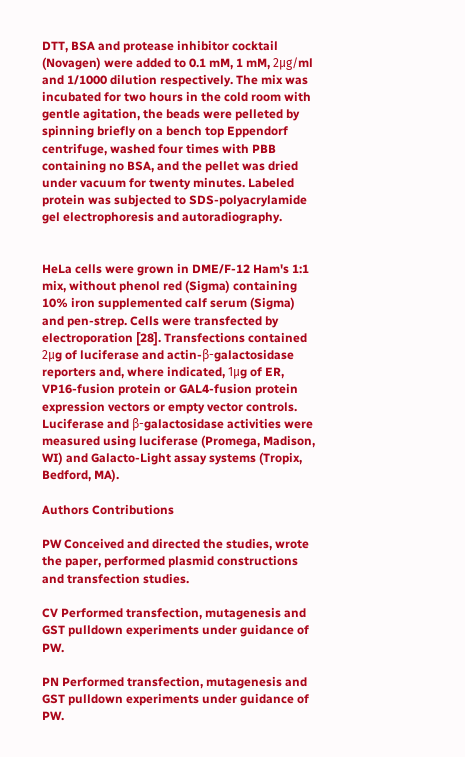DTT, BSA and protease inhibitor cocktail (Novagen) were added to 0.1 mM, 1 mM, 2μg/ml and 1/1000 dilution respectively. The mix was incubated for two hours in the cold room with gentle agitation, the beads were pelleted by spinning briefly on a bench top Eppendorf centrifuge, washed four times with PBB containing no BSA, and the pellet was dried under vacuum for twenty minutes. Labeled protein was subjected to SDS-polyacrylamide gel electrophoresis and autoradiography.


HeLa cells were grown in DME/F-12 Ham's 1:1 mix, without phenol red (Sigma) containing 10% iron supplemented calf serum (Sigma) and pen-strep. Cells were transfected by electroporation [28]. Transfections contained 2μg of luciferase and actin-β-galactosidase reporters and, where indicated, 1μg of ER, VP16-fusion protein or GAL4-fusion protein expression vectors or empty vector controls. Luciferase and β-galactosidase activities were measured using luciferase (Promega, Madison, WI) and Galacto-Light assay systems (Tropix, Bedford, MA).

Authors Contributions

PW Conceived and directed the studies, wrote the paper, performed plasmid constructions and transfection studies.

CV Performed transfection, mutagenesis and GST pulldown experiments under guidance of PW.

PN Performed transfection, mutagenesis and GST pulldown experiments under guidance of PW.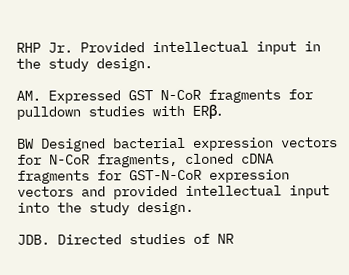RHP Jr. Provided intellectual input in the study design.

AM. Expressed GST N-CoR fragments for pulldown studies with ERβ.

BW Designed bacterial expression vectors for N-CoR fragments, cloned cDNA fragments for GST-N-CoR expression vectors and provided intellectual input into the study design.

JDB. Directed studies of NR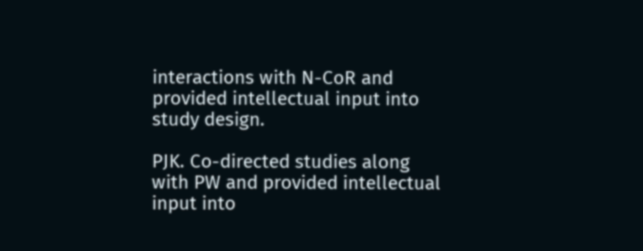interactions with N-CoR and provided intellectual input into study design.

PJK. Co-directed studies along with PW and provided intellectual input into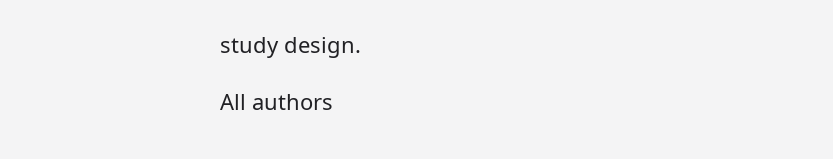study design.

All authors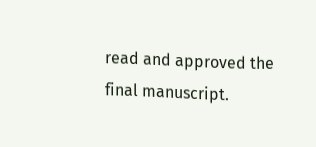read and approved the final manuscript.